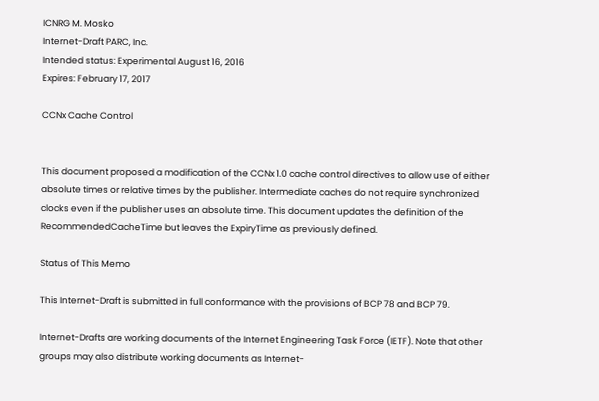ICNRG M. Mosko
Internet-Draft PARC, Inc.
Intended status: Experimental August 16, 2016
Expires: February 17, 2017

CCNx Cache Control


This document proposed a modification of the CCNx 1.0 cache control directives to allow use of either absolute times or relative times by the publisher. Intermediate caches do not require synchronized clocks even if the publisher uses an absolute time. This document updates the definition of the RecommendedCacheTime but leaves the ExpiryTime as previously defined.

Status of This Memo

This Internet-Draft is submitted in full conformance with the provisions of BCP 78 and BCP 79.

Internet-Drafts are working documents of the Internet Engineering Task Force (IETF). Note that other groups may also distribute working documents as Internet-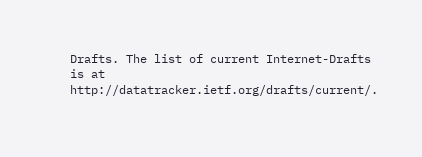Drafts. The list of current Internet-Drafts is at http://datatracker.ietf.org/drafts/current/.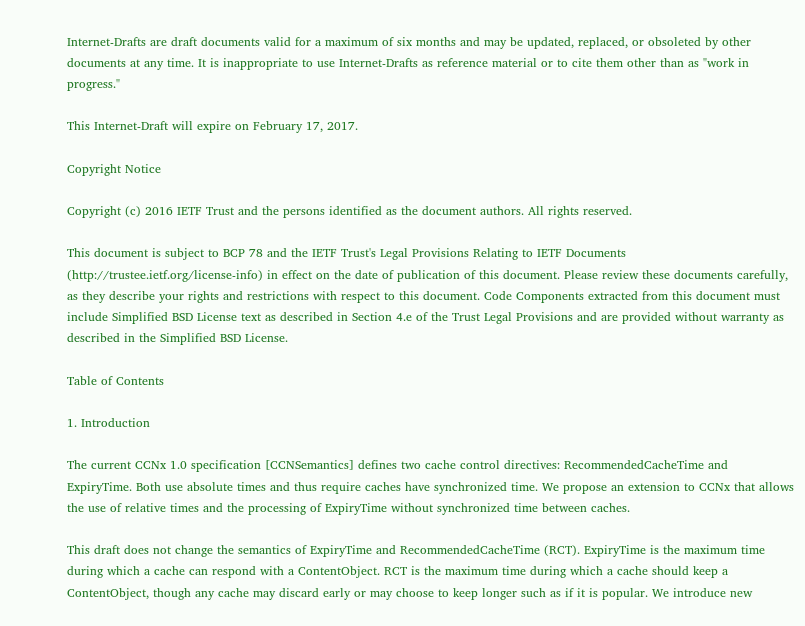Internet-Drafts are draft documents valid for a maximum of six months and may be updated, replaced, or obsoleted by other documents at any time. It is inappropriate to use Internet-Drafts as reference material or to cite them other than as "work in progress."

This Internet-Draft will expire on February 17, 2017.

Copyright Notice

Copyright (c) 2016 IETF Trust and the persons identified as the document authors. All rights reserved.

This document is subject to BCP 78 and the IETF Trust's Legal Provisions Relating to IETF Documents (http://trustee.ietf.org/license-info) in effect on the date of publication of this document. Please review these documents carefully, as they describe your rights and restrictions with respect to this document. Code Components extracted from this document must include Simplified BSD License text as described in Section 4.e of the Trust Legal Provisions and are provided without warranty as described in the Simplified BSD License.

Table of Contents

1. Introduction

The current CCNx 1.0 specification [CCNSemantics] defines two cache control directives: RecommendedCacheTime and ExpiryTime. Both use absolute times and thus require caches have synchronized time. We propose an extension to CCNx that allows the use of relative times and the processing of ExpiryTime without synchronized time between caches.

This draft does not change the semantics of ExpiryTime and RecommendedCacheTime (RCT). ExpiryTime is the maximum time during which a cache can respond with a ContentObject. RCT is the maximum time during which a cache should keep a ContentObject, though any cache may discard early or may choose to keep longer such as if it is popular. We introduce new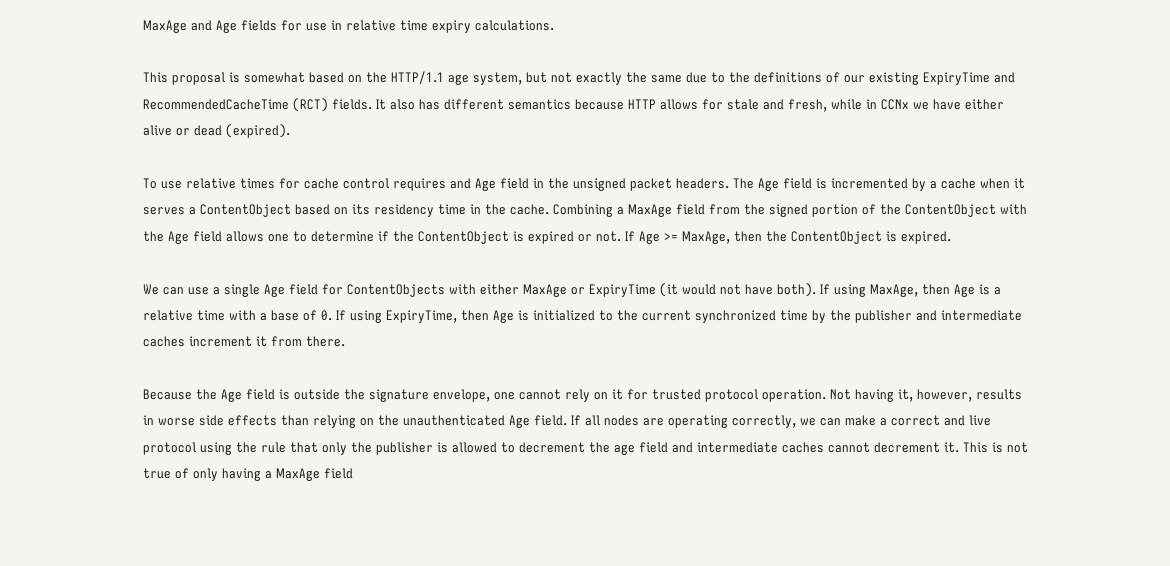MaxAge and Age fields for use in relative time expiry calculations.

This proposal is somewhat based on the HTTP/1.1 age system, but not exactly the same due to the definitions of our existing ExpiryTime and RecommendedCacheTime (RCT) fields. It also has different semantics because HTTP allows for stale and fresh, while in CCNx we have either alive or dead (expired).

To use relative times for cache control requires and Age field in the unsigned packet headers. The Age field is incremented by a cache when it serves a ContentObject based on its residency time in the cache. Combining a MaxAge field from the signed portion of the ContentObject with the Age field allows one to determine if the ContentObject is expired or not. If Age >= MaxAge, then the ContentObject is expired.

We can use a single Age field for ContentObjects with either MaxAge or ExpiryTime (it would not have both). If using MaxAge, then Age is a relative time with a base of 0. If using ExpiryTime, then Age is initialized to the current synchronized time by the publisher and intermediate caches increment it from there.

Because the Age field is outside the signature envelope, one cannot rely on it for trusted protocol operation. Not having it, however, results in worse side effects than relying on the unauthenticated Age field. If all nodes are operating correctly, we can make a correct and live protocol using the rule that only the publisher is allowed to decrement the age field and intermediate caches cannot decrement it. This is not true of only having a MaxAge field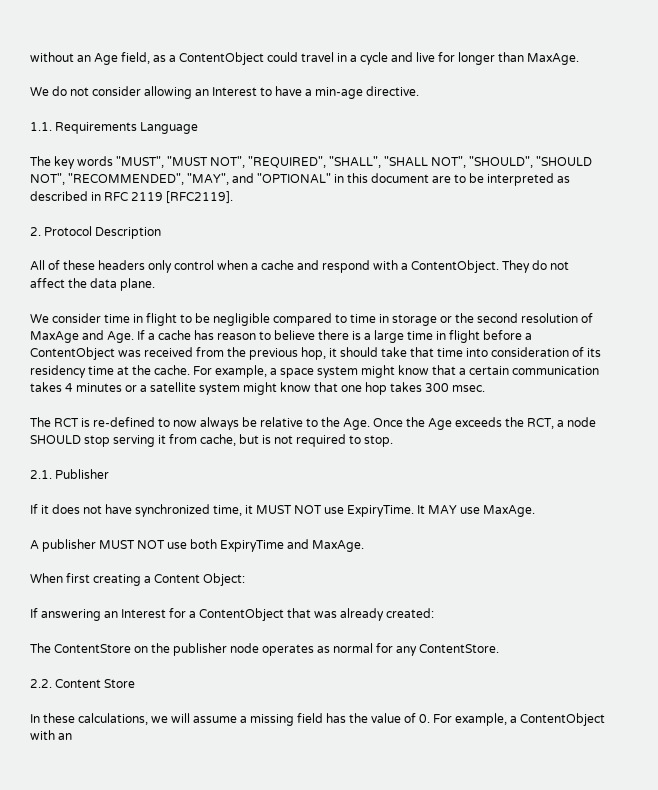without an Age field, as a ContentObject could travel in a cycle and live for longer than MaxAge.

We do not consider allowing an Interest to have a min-age directive.

1.1. Requirements Language

The key words "MUST", "MUST NOT", "REQUIRED", "SHALL", "SHALL NOT", "SHOULD", "SHOULD NOT", "RECOMMENDED", "MAY", and "OPTIONAL" in this document are to be interpreted as described in RFC 2119 [RFC2119].

2. Protocol Description

All of these headers only control when a cache and respond with a ContentObject. They do not affect the data plane.

We consider time in flight to be negligible compared to time in storage or the second resolution of MaxAge and Age. If a cache has reason to believe there is a large time in flight before a ContentObject was received from the previous hop, it should take that time into consideration of its residency time at the cache. For example, a space system might know that a certain communication takes 4 minutes or a satellite system might know that one hop takes 300 msec.

The RCT is re-defined to now always be relative to the Age. Once the Age exceeds the RCT, a node SHOULD stop serving it from cache, but is not required to stop.

2.1. Publisher

If it does not have synchronized time, it MUST NOT use ExpiryTime. It MAY use MaxAge.

A publisher MUST NOT use both ExpiryTime and MaxAge.

When first creating a Content Object:

If answering an Interest for a ContentObject that was already created:

The ContentStore on the publisher node operates as normal for any ContentStore.

2.2. Content Store

In these calculations, we will assume a missing field has the value of 0. For example, a ContentObject with an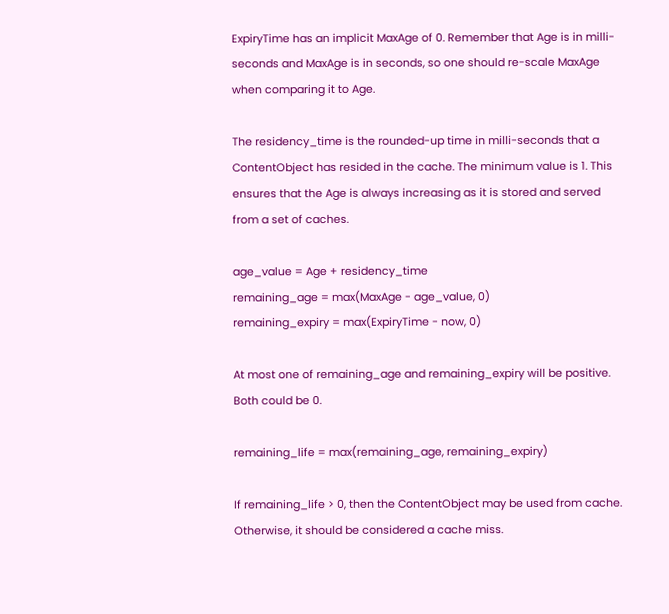ExpiryTime has an implicit MaxAge of 0. Remember that Age is in milli-seconds and MaxAge is in seconds, so one should re-scale MaxAge when comparing it to Age.

The residency_time is the rounded-up time in milli-seconds that a ContentObject has resided in the cache. The minimum value is 1. This ensures that the Age is always increasing as it is stored and served from a set of caches.

age_value = Age + residency_time
remaining_age = max(MaxAge - age_value, 0)
remaining_expiry = max(ExpiryTime - now, 0)

At most one of remaining_age and remaining_expiry will be positive. Both could be 0.

remaining_life = max(remaining_age, remaining_expiry)

If remaining_life > 0, then the ContentObject may be used from cache. Otherwise, it should be considered a cache miss.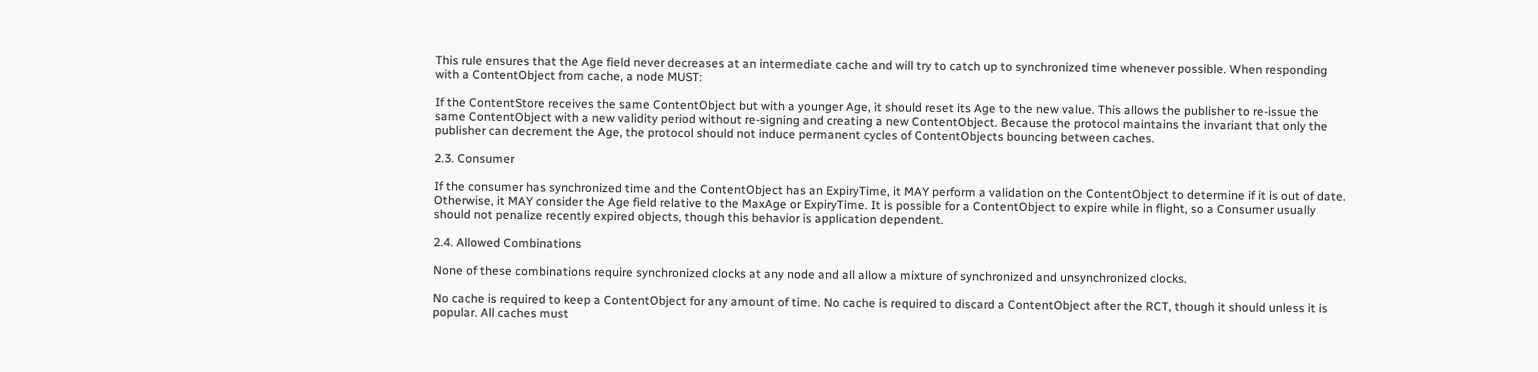This rule ensures that the Age field never decreases at an intermediate cache and will try to catch up to synchronized time whenever possible. When responding with a ContentObject from cache, a node MUST:

If the ContentStore receives the same ContentObject but with a younger Age, it should reset its Age to the new value. This allows the publisher to re-issue the same ContentObject with a new validity period without re-signing and creating a new ContentObject. Because the protocol maintains the invariant that only the publisher can decrement the Age, the protocol should not induce permanent cycles of ContentObjects bouncing between caches.

2.3. Consumer

If the consumer has synchronized time and the ContentObject has an ExpiryTime, it MAY perform a validation on the ContentObject to determine if it is out of date. Otherwise, it MAY consider the Age field relative to the MaxAge or ExpiryTime. It is possible for a ContentObject to expire while in flight, so a Consumer usually should not penalize recently expired objects, though this behavior is application dependent.

2.4. Allowed Combinations

None of these combinations require synchronized clocks at any node and all allow a mixture of synchronized and unsynchronized clocks.

No cache is required to keep a ContentObject for any amount of time. No cache is required to discard a ContentObject after the RCT, though it should unless it is popular. All caches must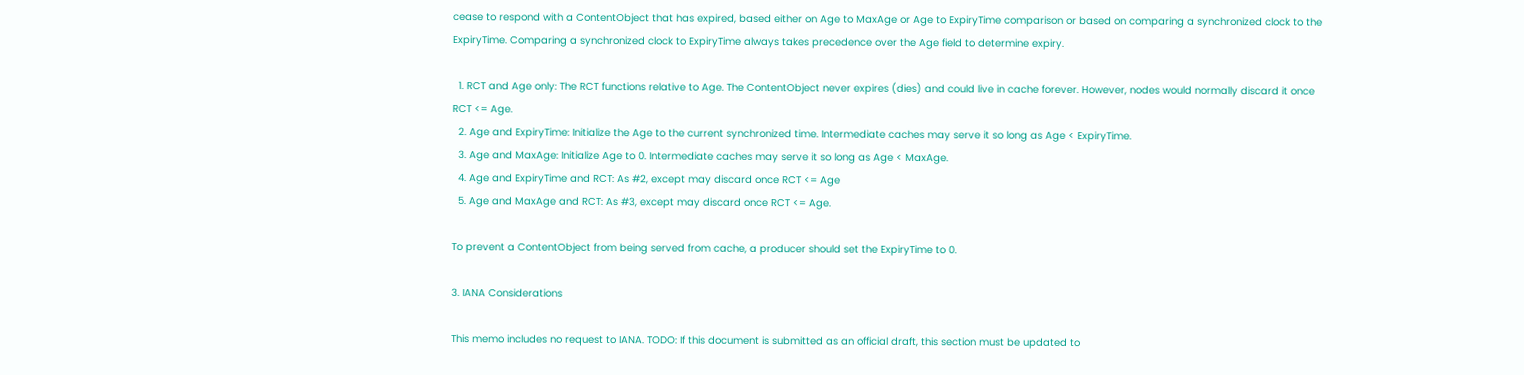cease to respond with a ContentObject that has expired, based either on Age to MaxAge or Age to ExpiryTime comparison or based on comparing a synchronized clock to the ExpiryTime. Comparing a synchronized clock to ExpiryTime always takes precedence over the Age field to determine expiry.

  1. RCT and Age only: The RCT functions relative to Age. The ContentObject never expires (dies) and could live in cache forever. However, nodes would normally discard it once RCT <= Age.
  2. Age and ExpiryTime: Initialize the Age to the current synchronized time. Intermediate caches may serve it so long as Age < ExpiryTime.
  3. Age and MaxAge: Initialize Age to 0. Intermediate caches may serve it so long as Age < MaxAge.
  4. Age and ExpiryTime and RCT: As #2, except may discard once RCT <= Age
  5. Age and MaxAge and RCT: As #3, except may discard once RCT <= Age.

To prevent a ContentObject from being served from cache, a producer should set the ExpiryTime to 0.

3. IANA Considerations

This memo includes no request to IANA. TODO: If this document is submitted as an official draft, this section must be updated to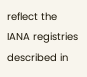reflect the IANA registries described in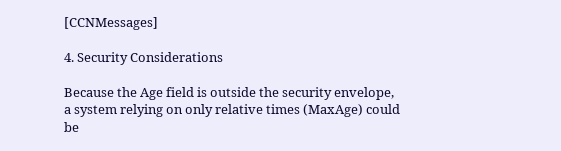[CCNMessages]

4. Security Considerations

Because the Age field is outside the security envelope, a system relying on only relative times (MaxAge) could be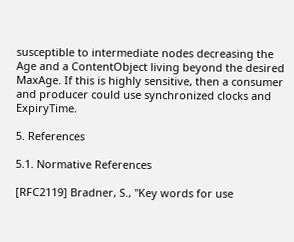susceptible to intermediate nodes decreasing the Age and a ContentObject living beyond the desired MaxAge. If this is highly sensitive, then a consumer and producer could use synchronized clocks and ExpiryTime.

5. References

5.1. Normative References

[RFC2119] Bradner, S., "Key words for use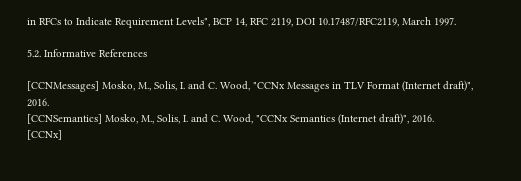in RFCs to Indicate Requirement Levels", BCP 14, RFC 2119, DOI 10.17487/RFC2119, March 1997.

5.2. Informative References

[CCNMessages] Mosko, M., Solis, I. and C. Wood, "CCNx Messages in TLV Format (Internet draft)", 2016.
[CCNSemantics] Mosko, M., Solis, I. and C. Wood, "CCNx Semantics (Internet draft)", 2016.
[CCNx]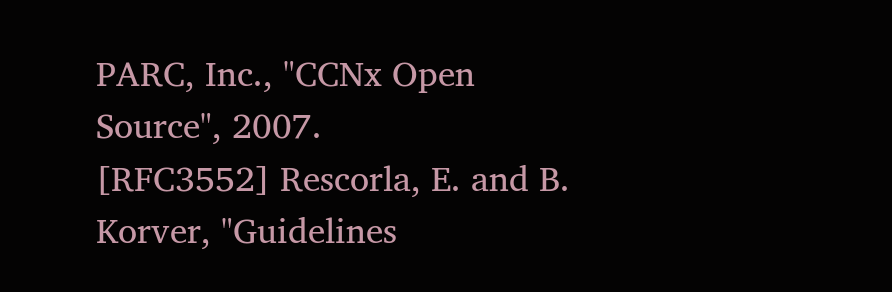PARC, Inc., "CCNx Open Source", 2007.
[RFC3552] Rescorla, E. and B. Korver, "Guidelines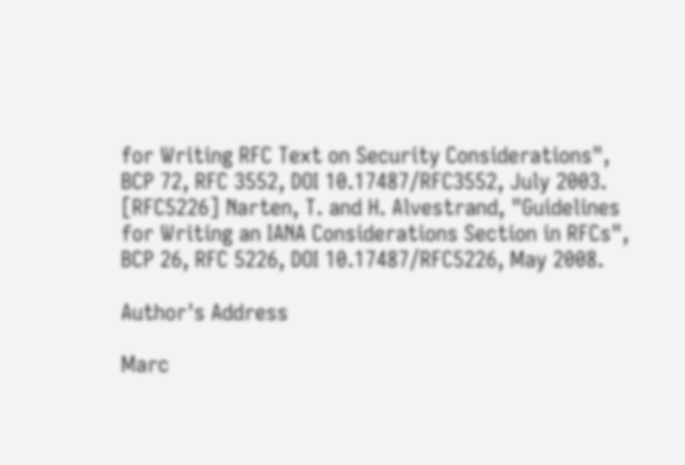for Writing RFC Text on Security Considerations", BCP 72, RFC 3552, DOI 10.17487/RFC3552, July 2003.
[RFC5226] Narten, T. and H. Alvestrand, "Guidelines for Writing an IANA Considerations Section in RFCs", BCP 26, RFC 5226, DOI 10.17487/RFC5226, May 2008.

Author's Address

Marc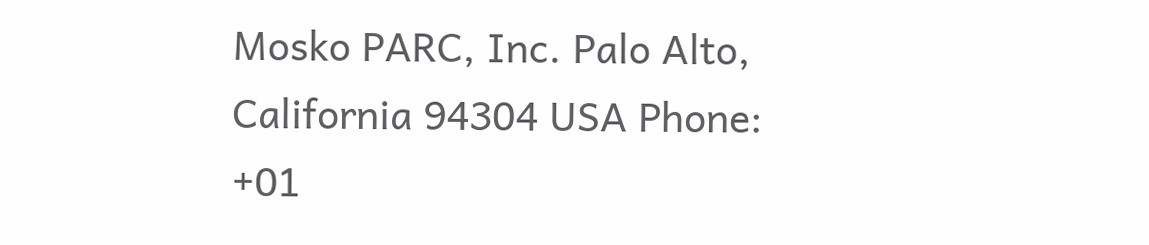Mosko PARC, Inc. Palo Alto, California 94304 USA Phone: +01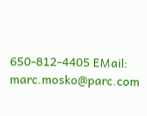650-812-4405 EMail: marc.mosko@parc.com